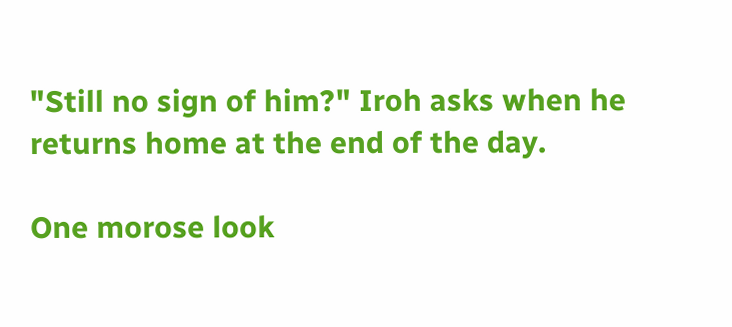"Still no sign of him?" Iroh asks when he returns home at the end of the day.

One morose look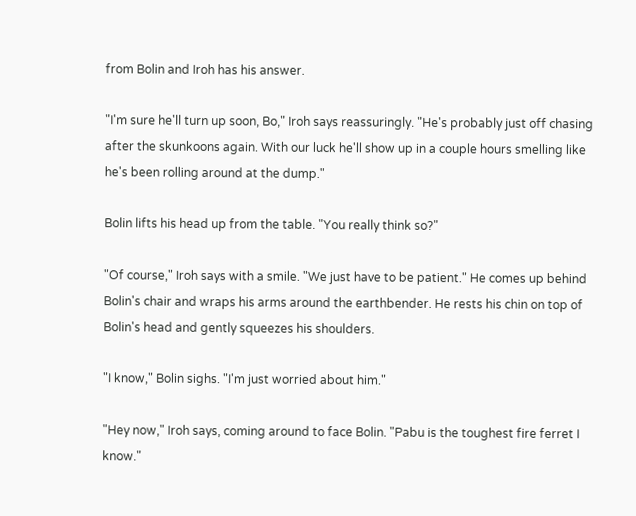from Bolin and Iroh has his answer.

"I'm sure he'll turn up soon, Bo," Iroh says reassuringly. "He's probably just off chasing after the skunkoons again. With our luck he'll show up in a couple hours smelling like he's been rolling around at the dump."

Bolin lifts his head up from the table. "You really think so?"

"Of course," Iroh says with a smile. "We just have to be patient." He comes up behind Bolin's chair and wraps his arms around the earthbender. He rests his chin on top of Bolin's head and gently squeezes his shoulders.

"I know," Bolin sighs. "I'm just worried about him."

"Hey now," Iroh says, coming around to face Bolin. "Pabu is the toughest fire ferret I know."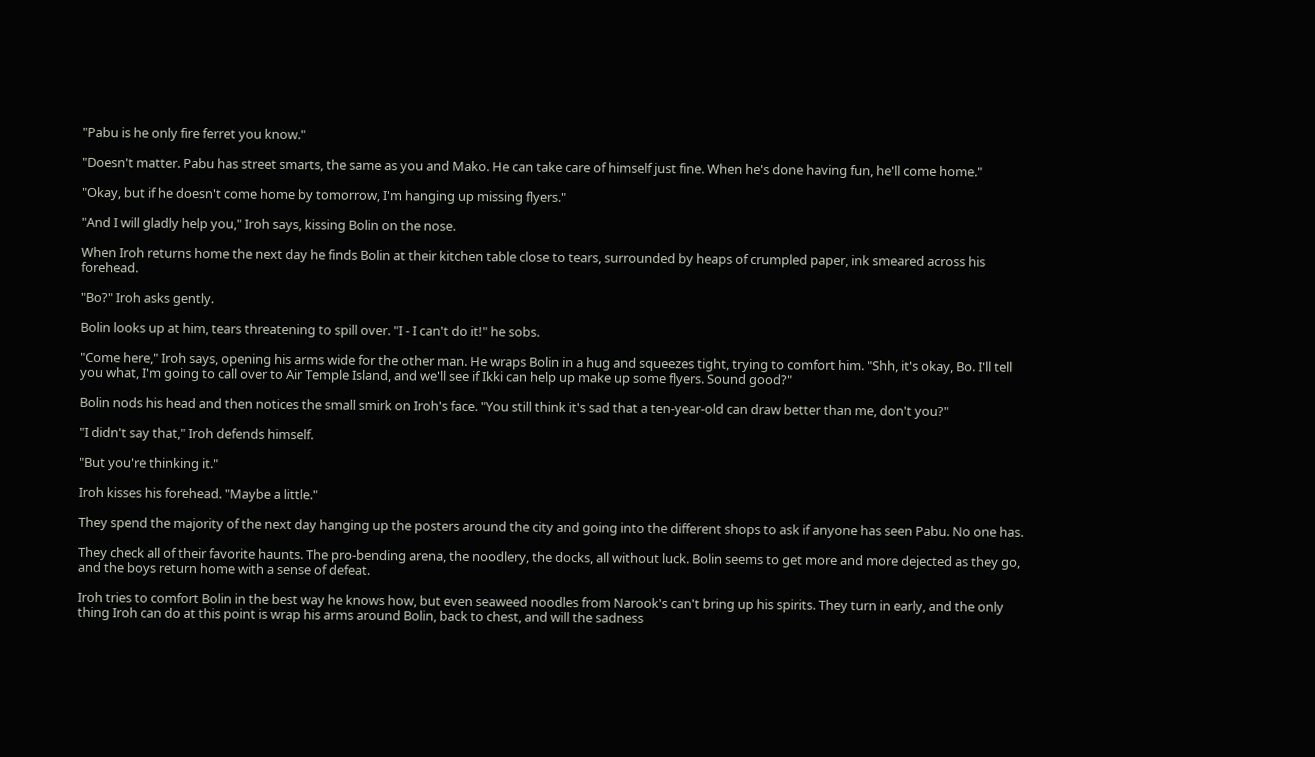"Pabu is he only fire ferret you know."

"Doesn't matter. Pabu has street smarts, the same as you and Mako. He can take care of himself just fine. When he's done having fun, he'll come home."

"Okay, but if he doesn't come home by tomorrow, I'm hanging up missing flyers."

"And I will gladly help you," Iroh says, kissing Bolin on the nose.

When Iroh returns home the next day he finds Bolin at their kitchen table close to tears, surrounded by heaps of crumpled paper, ink smeared across his forehead.

"Bo?" Iroh asks gently.

Bolin looks up at him, tears threatening to spill over. "I - I can't do it!" he sobs.

"Come here," Iroh says, opening his arms wide for the other man. He wraps Bolin in a hug and squeezes tight, trying to comfort him. "Shh, it's okay, Bo. I'll tell you what, I'm going to call over to Air Temple Island, and we'll see if Ikki can help up make up some flyers. Sound good?"

Bolin nods his head and then notices the small smirk on Iroh's face. "You still think it's sad that a ten-year-old can draw better than me, don't you?"

"I didn't say that," Iroh defends himself.

"But you're thinking it."

Iroh kisses his forehead. "Maybe a little."

They spend the majority of the next day hanging up the posters around the city and going into the different shops to ask if anyone has seen Pabu. No one has.

They check all of their favorite haunts. The pro-bending arena, the noodlery, the docks, all without luck. Bolin seems to get more and more dejected as they go, and the boys return home with a sense of defeat.

Iroh tries to comfort Bolin in the best way he knows how, but even seaweed noodles from Narook's can't bring up his spirits. They turn in early, and the only thing Iroh can do at this point is wrap his arms around Bolin, back to chest, and will the sadness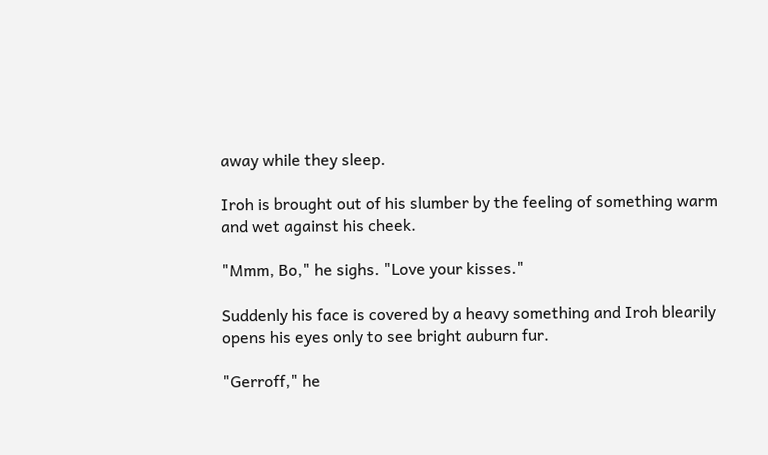away while they sleep.

Iroh is brought out of his slumber by the feeling of something warm and wet against his cheek.

"Mmm, Bo," he sighs. "Love your kisses."

Suddenly his face is covered by a heavy something and Iroh blearily opens his eyes only to see bright auburn fur.

"Gerroff," he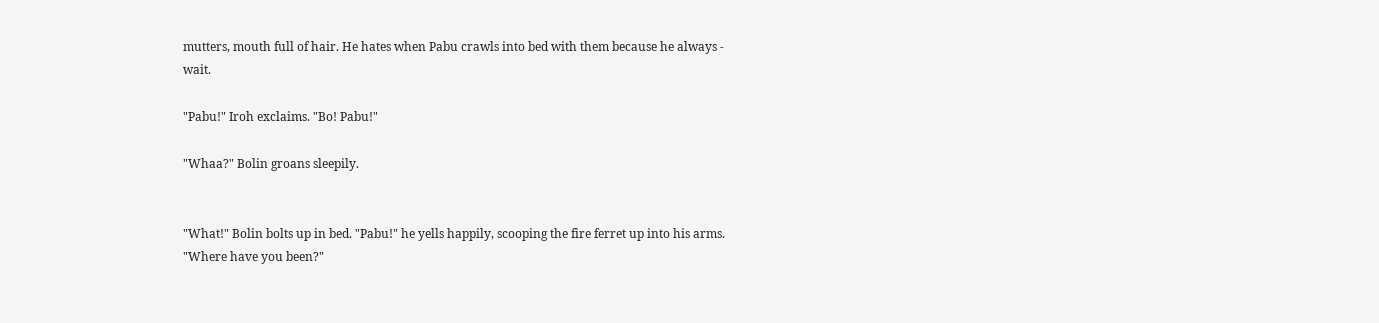mutters, mouth full of hair. He hates when Pabu crawls into bed with them because he always - wait.

"Pabu!" Iroh exclaims. "Bo! Pabu!"

"Whaa?" Bolin groans sleepily.


"What!" Bolin bolts up in bed. "Pabu!" he yells happily, scooping the fire ferret up into his arms. "Where have you been?"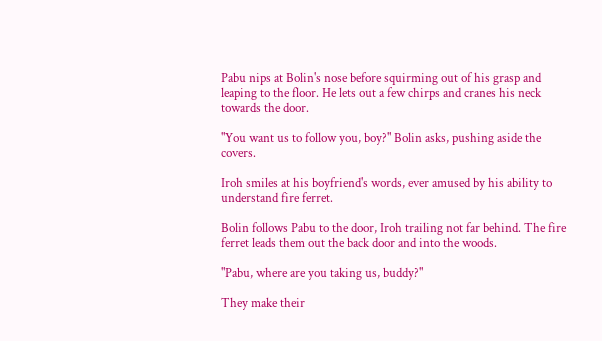Pabu nips at Bolin's nose before squirming out of his grasp and leaping to the floor. He lets out a few chirps and cranes his neck towards the door.

"You want us to follow you, boy?" Bolin asks, pushing aside the covers.

Iroh smiles at his boyfriend's words, ever amused by his ability to understand fire ferret.

Bolin follows Pabu to the door, Iroh trailing not far behind. The fire ferret leads them out the back door and into the woods.

"Pabu, where are you taking us, buddy?"

They make their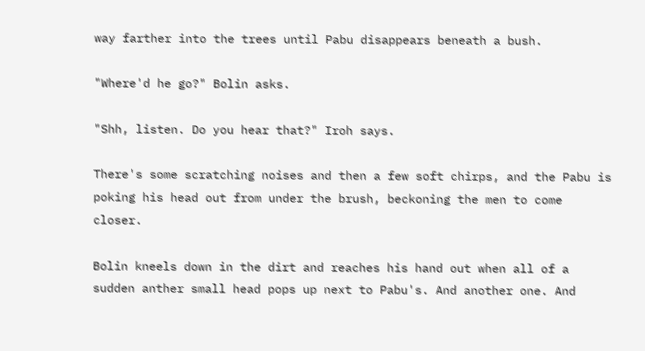way farther into the trees until Pabu disappears beneath a bush.

"Where'd he go?" Bolin asks.

"Shh, listen. Do you hear that?" Iroh says.

There's some scratching noises and then a few soft chirps, and the Pabu is poking his head out from under the brush, beckoning the men to come closer.

Bolin kneels down in the dirt and reaches his hand out when all of a sudden anther small head pops up next to Pabu's. And another one. And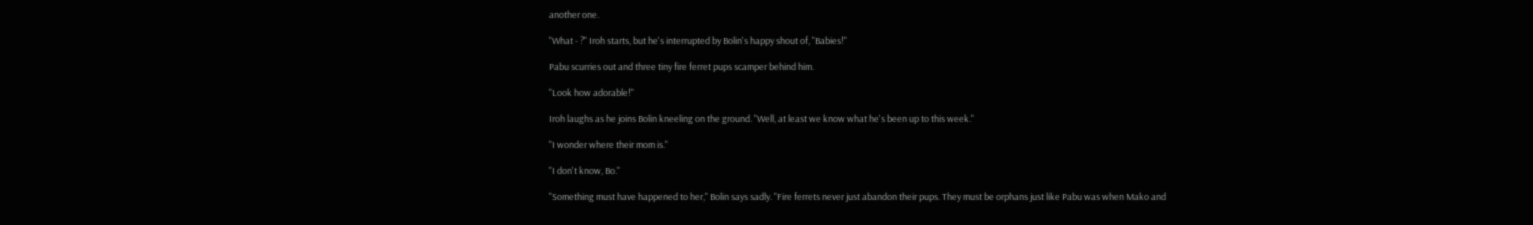another one.

"What - ?" Iroh starts, but he's interrupted by Bolin's happy shout of, "Babies!"

Pabu scurries out and three tiny fire ferret pups scamper behind him.

"Look how adorable!"

Iroh laughs as he joins Bolin kneeling on the ground. "Well, at least we know what he's been up to this week."

"I wonder where their mom is."

"I don't know, Bo."

"Something must have happened to her," Bolin says sadly. "Fire ferrets never just abandon their pups. They must be orphans just like Pabu was when Mako and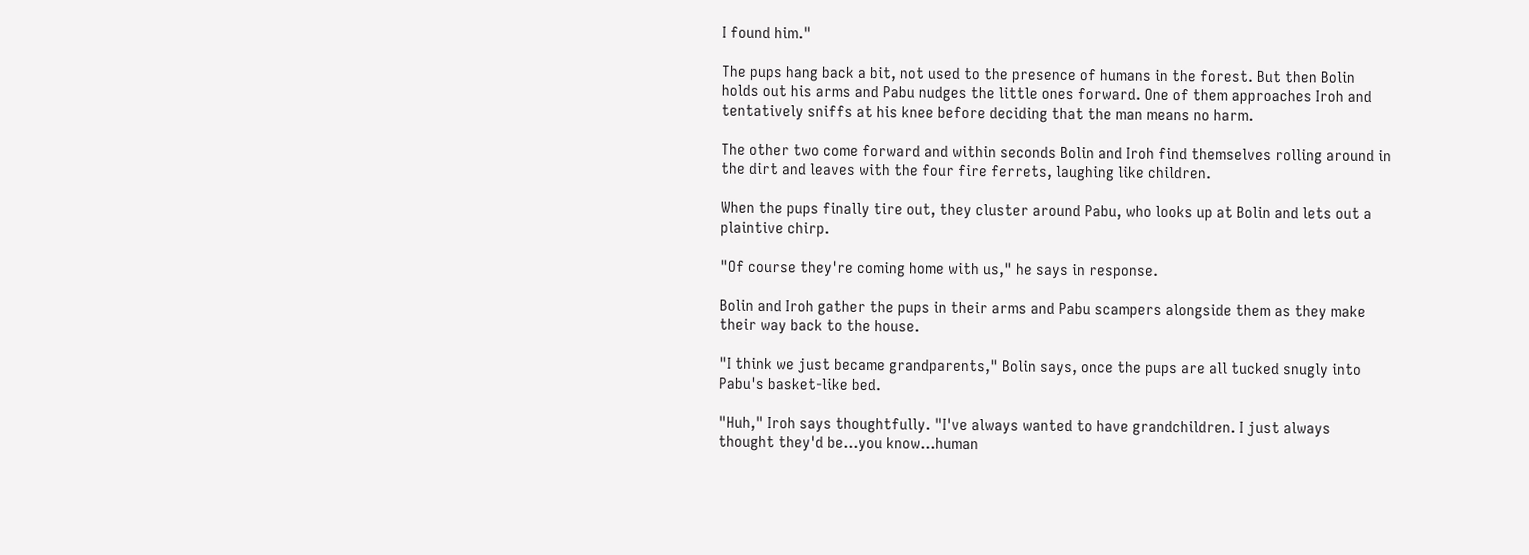I found him."

The pups hang back a bit, not used to the presence of humans in the forest. But then Bolin holds out his arms and Pabu nudges the little ones forward. One of them approaches Iroh and tentatively sniffs at his knee before deciding that the man means no harm.

The other two come forward and within seconds Bolin and Iroh find themselves rolling around in the dirt and leaves with the four fire ferrets, laughing like children.

When the pups finally tire out, they cluster around Pabu, who looks up at Bolin and lets out a plaintive chirp.

"Of course they're coming home with us," he says in response.

Bolin and Iroh gather the pups in their arms and Pabu scampers alongside them as they make their way back to the house.

"I think we just became grandparents," Bolin says, once the pups are all tucked snugly into Pabu's basket-like bed.

"Huh," Iroh says thoughtfully. "I've always wanted to have grandchildren. I just always thought they'd be…you know…human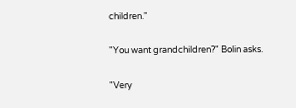children."

"You want grandchildren?" Bolin asks.

"Very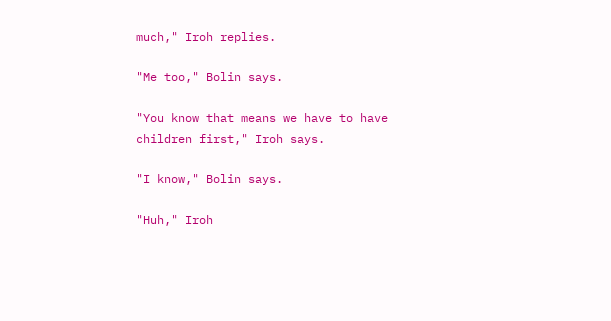much," Iroh replies.

"Me too," Bolin says.

"You know that means we have to have children first," Iroh says.

"I know," Bolin says.

"Huh," Iroh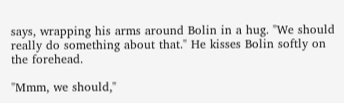says, wrapping his arms around Bolin in a hug. "We should really do something about that." He kisses Bolin softly on the forehead.

"Mmm, we should,"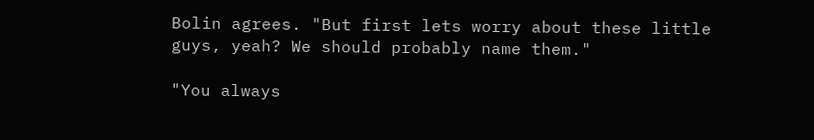Bolin agrees. "But first lets worry about these little guys, yeah? We should probably name them."

"You always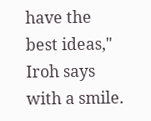have the best ideas," Iroh says with a smile.